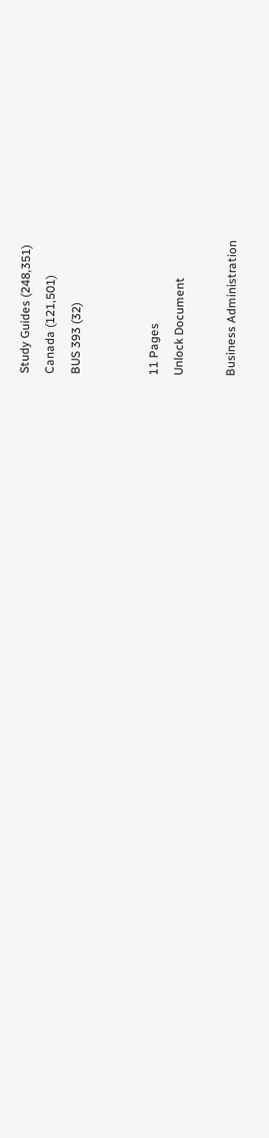Study Guides (248,351)
Canada (121,501)
BUS 393 (32)


11 Pages
Unlock Document

Business Administration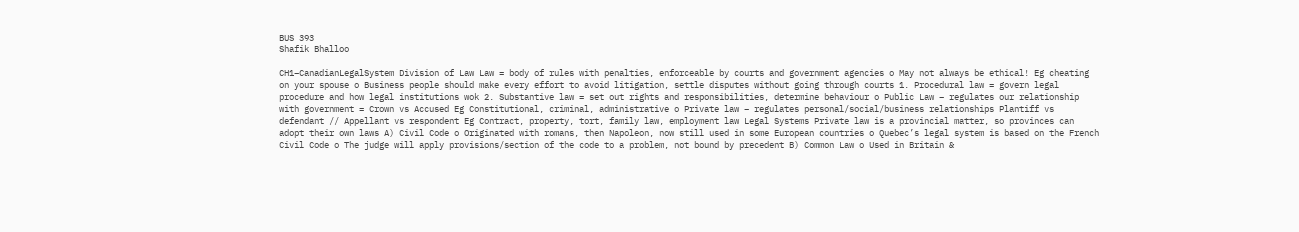BUS 393
Shafik Bhalloo

CH1–CanadianLegalSystem Division of Law Law = body of rules with penalties, enforceable by courts and government agencies o May not always be ethical! Eg cheating on your spouse o Business people should make every effort to avoid litigation, settle disputes without going through courts 1. Procedural law = govern legal procedure and how legal institutions wok 2. Substantive law = set out rights and responsibilities, determine behaviour o Public Law – regulates our relationship with government = Crown vs Accused Eg Constitutional, criminal, administrative o Private law – regulates personal/social/business relationships Plantiff vs defendant // Appellant vs respondent Eg Contract, property, tort, family law, employment law Legal Systems Private law is a provincial matter, so provinces can adopt their own laws A) Civil Code o Originated with romans, then Napoleon, now still used in some European countries o Quebec’s legal system is based on the French Civil Code o The judge will apply provisions/section of the code to a problem, not bound by precedent B) Common Law o Used in Britain &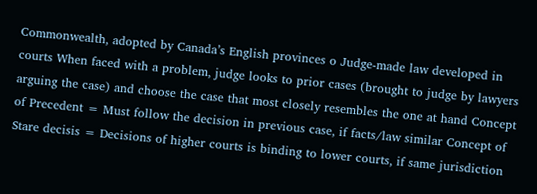Commonwealth, adopted by Canada’s English provinces o Judge-made law developed in courts When faced with a problem, judge looks to prior cases (brought to judge by lawyers arguing the case) and choose the case that most closely resembles the one at hand Concept of Precedent = Must follow the decision in previous case, if facts/law similar Concept of Stare decisis = Decisions of higher courts is binding to lower courts, if same jurisdiction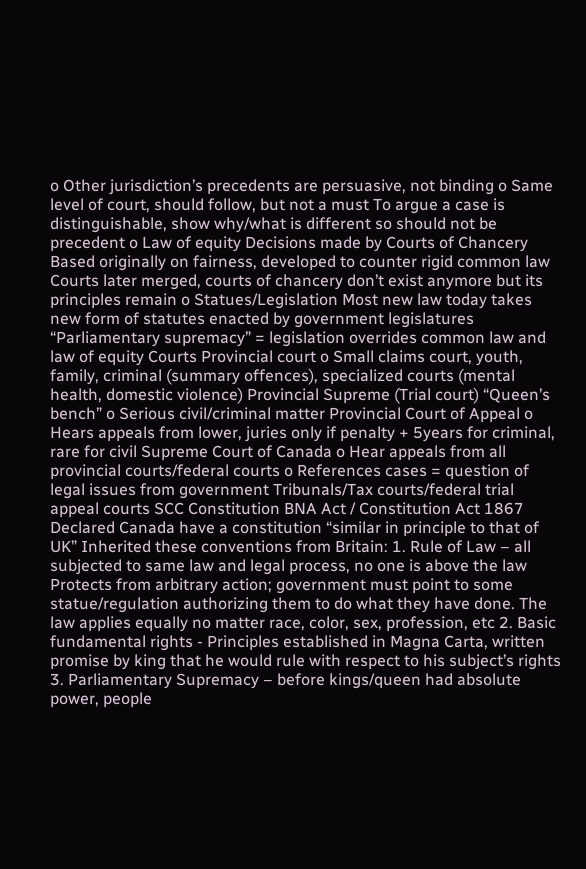o Other jurisdiction’s precedents are persuasive, not binding o Same level of court, should follow, but not a must To argue a case is distinguishable, show why/what is different so should not be precedent o Law of equity Decisions made by Courts of Chancery Based originally on fairness, developed to counter rigid common law Courts later merged, courts of chancery don’t exist anymore but its principles remain o Statues/Legislation Most new law today takes new form of statutes enacted by government legislatures “Parliamentary supremacy” = legislation overrides common law and law of equity Courts Provincial court o Small claims court, youth, family, criminal (summary offences), specialized courts (mental health, domestic violence) Provincial Supreme (Trial court) “Queen’s bench” o Serious civil/criminal matter Provincial Court of Appeal o Hears appeals from lower, juries only if penalty + 5years for criminal, rare for civil Supreme Court of Canada o Hear appeals from all provincial courts/federal courts o References cases = question of legal issues from government Tribunals/Tax courts/federal trial appeal courts SCC Constitution BNA Act / Constitution Act 1867 Declared Canada have a constitution “similar in principle to that of UK” Inherited these conventions from Britain: 1. Rule of Law – all subjected to same law and legal process, no one is above the law Protects from arbitrary action; government must point to some statue/regulation authorizing them to do what they have done. The law applies equally no matter race, color, sex, profession, etc 2. Basic fundamental rights - Principles established in Magna Carta, written promise by king that he would rule with respect to his subject’s rights 3. Parliamentary Supremacy – before kings/queen had absolute power, people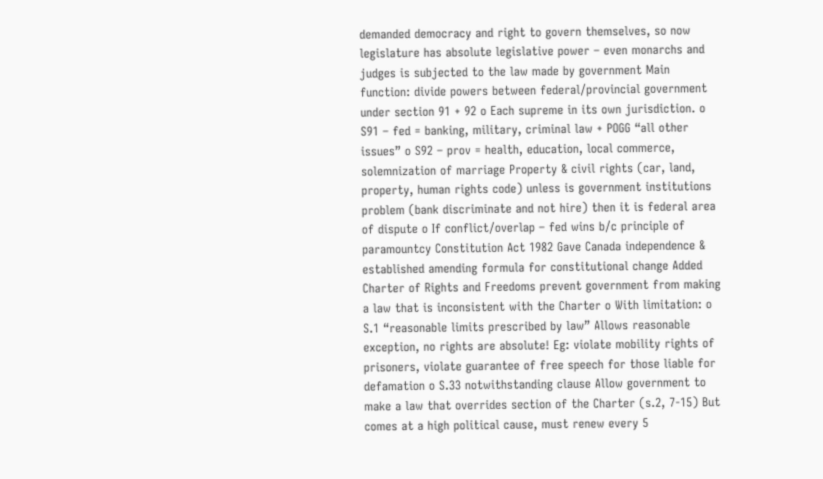demanded democracy and right to govern themselves, so now legislature has absolute legislative power – even monarchs and judges is subjected to the law made by government Main function: divide powers between federal/provincial government under section 91 + 92 o Each supreme in its own jurisdiction. o S91 – fed = banking, military, criminal law + POGG “all other issues” o S92 – prov = health, education, local commerce, solemnization of marriage Property & civil rights (car, land, property, human rights code) unless is government institutions problem (bank discriminate and not hire) then it is federal area of dispute o If conflict/overlap – fed wins b/c principle of paramountcy Constitution Act 1982 Gave Canada independence & established amending formula for constitutional change Added Charter of Rights and Freedoms prevent government from making a law that is inconsistent with the Charter o With limitation: o S.1 “reasonable limits prescribed by law” Allows reasonable exception, no rights are absolute! Eg: violate mobility rights of prisoners, violate guarantee of free speech for those liable for defamation o S.33 notwithstanding clause Allow government to make a law that overrides section of the Charter (s.2, 7-15) But comes at a high political cause, must renew every 5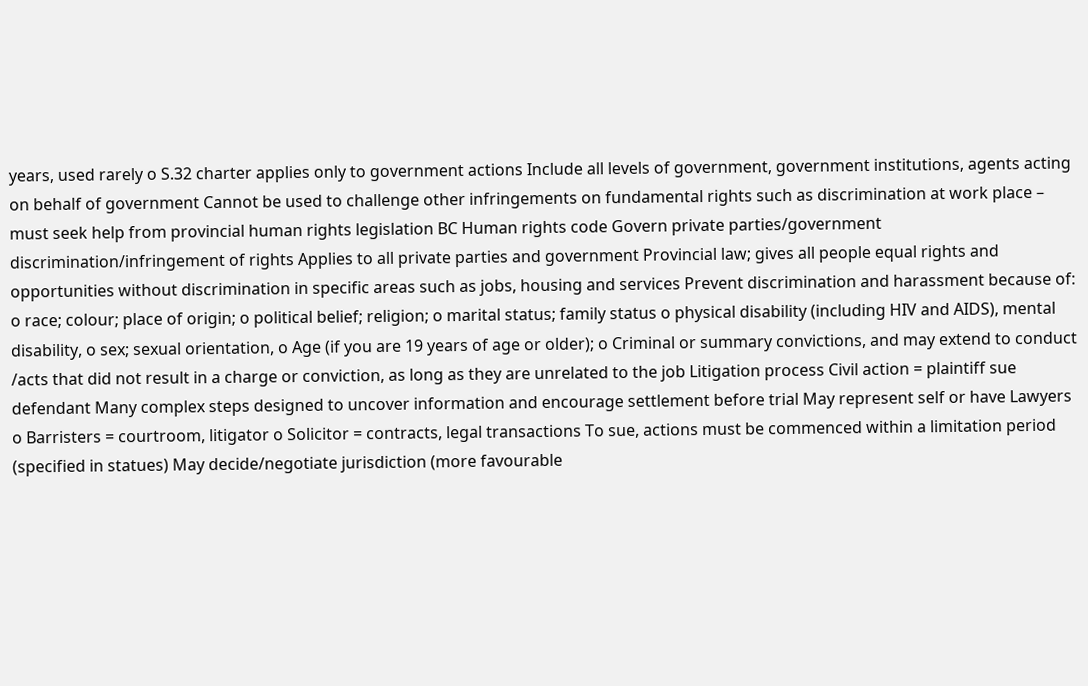years, used rarely o S.32 charter applies only to government actions Include all levels of government, government institutions, agents acting on behalf of government Cannot be used to challenge other infringements on fundamental rights such as discrimination at work place – must seek help from provincial human rights legislation BC Human rights code Govern private parties/government discrimination/infringement of rights Applies to all private parties and government Provincial law; gives all people equal rights and opportunities without discrimination in specific areas such as jobs, housing and services Prevent discrimination and harassment because of: o race; colour; place of origin; o political belief; religion; o marital status; family status o physical disability (including HIV and AIDS), mental disability, o sex; sexual orientation, o Age (if you are 19 years of age or older); o Criminal or summary convictions, and may extend to conduct /acts that did not result in a charge or conviction, as long as they are unrelated to the job Litigation process Civil action = plaintiff sue defendant Many complex steps designed to uncover information and encourage settlement before trial May represent self or have Lawyers o Barristers = courtroom, litigator o Solicitor = contracts, legal transactions To sue, actions must be commenced within a limitation period (specified in statues) May decide/negotiate jurisdiction (more favourable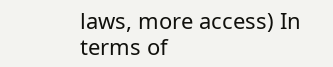laws, more access) In terms of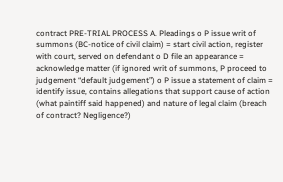contract PRE-TRIAL PROCESS A. Pleadings o P issue writ of summons (BC-notice of civil claim) = start civil action, register with court, served on defendant o D file an appearance = acknowledge matter (if ignored writ of summons, P proceed to judgement “default judgement”) o P issue a statement of claim = identify issue, contains allegations that support cause of action (what paintiff said happened) and nature of legal claim (breach of contract? Negligence?)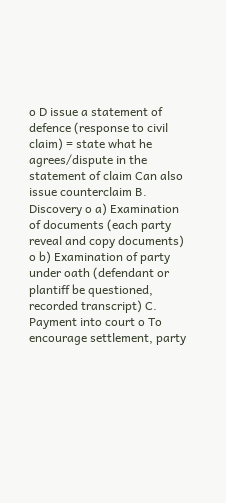o D issue a statement of defence (response to civil claim) = state what he agrees/dispute in the statement of claim Can also issue counterclaim B. Discovery o a) Examination of documents (each party reveal and copy documents) o b) Examination of party under oath (defendant or plantiff be questioned, recorded transcript) C. Payment into court o To encourage settlement, party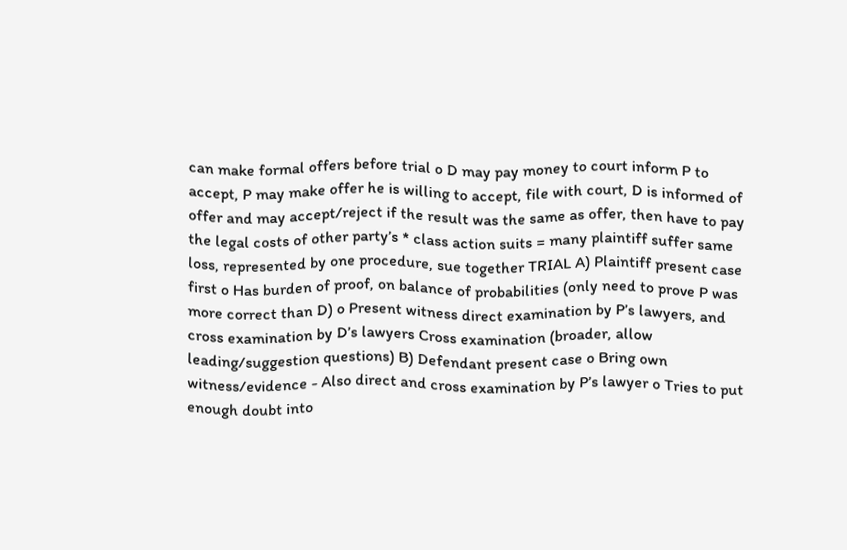can make formal offers before trial o D may pay money to court inform P to accept, P may make offer he is willing to accept, file with court, D is informed of offer and may accept/reject if the result was the same as offer, then have to pay the legal costs of other party’s * class action suits = many plaintiff suffer same loss, represented by one procedure, sue together TRIAL A) Plaintiff present case first o Has burden of proof, on balance of probabilities (only need to prove P was more correct than D) o Present witness direct examination by P’s lawyers, and cross examination by D’s lawyers Cross examination (broader, allow leading/suggestion questions) B) Defendant present case o Bring own witness/evidence - Also direct and cross examination by P’s lawyer o Tries to put enough doubt into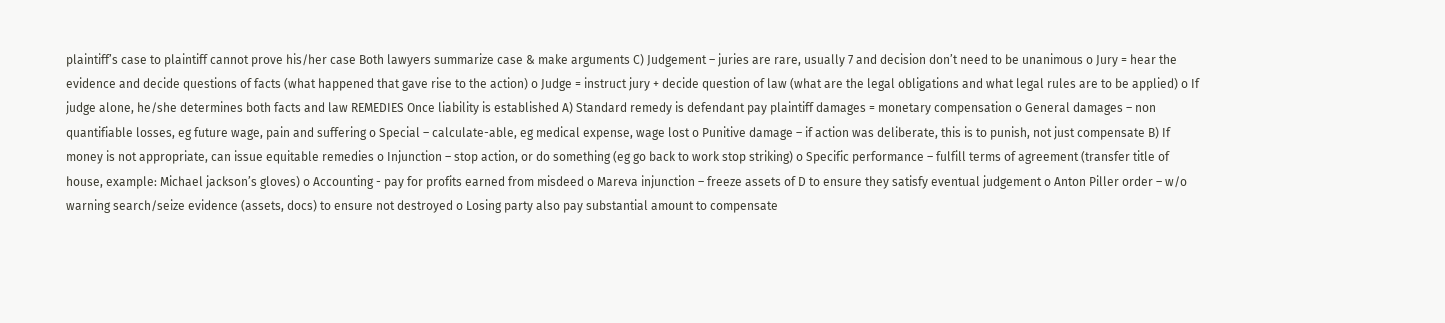plaintiff’s case to plaintiff cannot prove his/her case Both lawyers summarize case & make arguments C) Judgement – juries are rare, usually 7 and decision don’t need to be unanimous o Jury = hear the evidence and decide questions of facts (what happened that gave rise to the action) o Judge = instruct jury + decide question of law (what are the legal obligations and what legal rules are to be applied) o If judge alone, he/she determines both facts and law REMEDIES Once liability is established A) Standard remedy is defendant pay plaintiff damages = monetary compensation o General damages – non quantifiable losses, eg future wage, pain and suffering o Special – calculate-able, eg medical expense, wage lost o Punitive damage – if action was deliberate, this is to punish, not just compensate B) If money is not appropriate, can issue equitable remedies o Injunction – stop action, or do something (eg go back to work stop striking) o Specific performance – fulfill terms of agreement (transfer title of house, example: Michael jackson’s gloves) o Accounting - pay for profits earned from misdeed o Mareva injunction – freeze assets of D to ensure they satisfy eventual judgement o Anton Piller order – w/o warning search/seize evidence (assets, docs) to ensure not destroyed o Losing party also pay substantial amount to compensate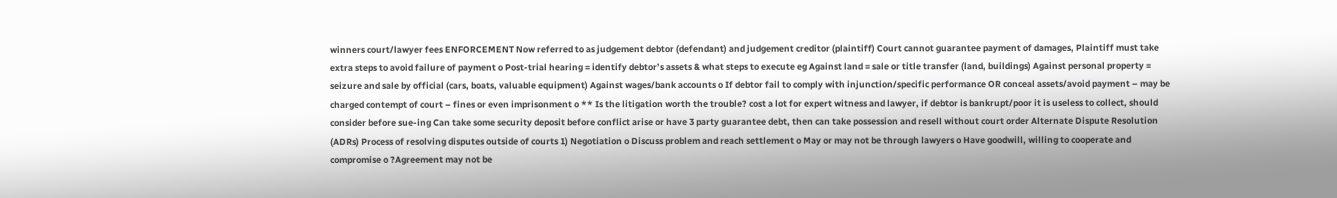winners court/lawyer fees ENFORCEMENT Now referred to as judgement debtor (defendant) and judgement creditor (plaintiff) Court cannot guarantee payment of damages, Plaintiff must take extra steps to avoid failure of payment o Post-trial hearing = identify debtor’s assets & what steps to execute eg Against land = sale or title transfer (land, buildings) Against personal property = seizure and sale by official (cars, boats, valuable equipment) Against wages/bank accounts o If debtor fail to comply with injunction/specific performance OR conceal assets/avoid payment – may be charged contempt of court – fines or even imprisonment o ** Is the litigation worth the trouble? cost a lot for expert witness and lawyer, if debtor is bankrupt/poor it is useless to collect, should consider before sue-ing Can take some security deposit before conflict arise or have 3 party guarantee debt, then can take possession and resell without court order Alternate Dispute Resolution (ADRs) Process of resolving disputes outside of courts 1) Negotiation o Discuss problem and reach settlement o May or may not be through lawyers o Have goodwill, willing to cooperate and compromise o ?Agreement may not be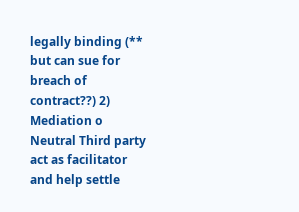legally binding (** but can sue for breach of contract??) 2) Mediation o Neutral Third party act as facilitator and help settle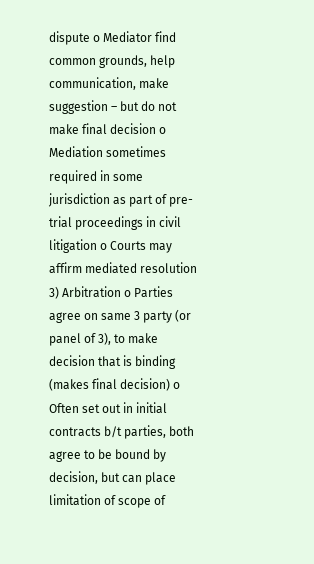dispute o Mediator find common grounds, help communication, make suggestion – but do not make final decision o Mediation sometimes required in some jurisdiction as part of pre-trial proceedings in civil litigation o Courts may affirm mediated resolution 3) Arbitration o Parties agree on same 3 party (or panel of 3), to make decision that is binding (makes final decision) o Often set out in initial contracts b/t parties, both agree to be bound by decision, but can place limitation of scope of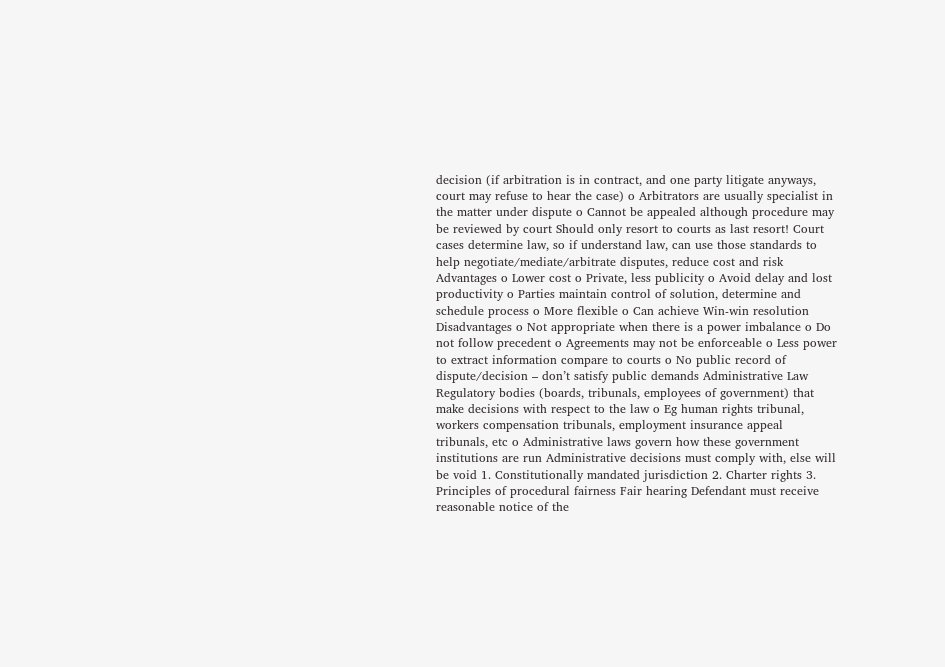decision (if arbitration is in contract, and one party litigate anyways, court may refuse to hear the case) o Arbitrators are usually specialist in the matter under dispute o Cannot be appealed although procedure may be reviewed by court Should only resort to courts as last resort! Court cases determine law, so if understand law, can use those standards to help negotiate/mediate/arbitrate disputes, reduce cost and risk Advantages o Lower cost o Private, less publicity o Avoid delay and lost productivity o Parties maintain control of solution, determine and schedule process o More flexible o Can achieve Win-win resolution Disadvantages o Not appropriate when there is a power imbalance o Do not follow precedent o Agreements may not be enforceable o Less power to extract information compare to courts o No public record of dispute/decision – don’t satisfy public demands Administrative Law Regulatory bodies (boards, tribunals, employees of government) that make decisions with respect to the law o Eg human rights tribunal, workers compensation tribunals, employment insurance appeal tribunals, etc o Administrative laws govern how these government institutions are run Administrative decisions must comply with, else will be void 1. Constitutionally mandated jurisdiction 2. Charter rights 3. Principles of procedural fairness Fair hearing Defendant must receive reasonable notice of the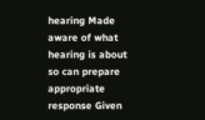hearing Made aware of what hearing is about so can prepare appropriate response Given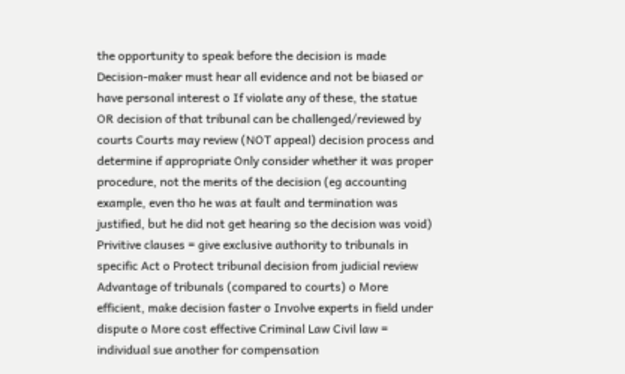the opportunity to speak before the decision is made Decision-maker must hear all evidence and not be biased or have personal interest o If violate any of these, the statue OR decision of that tribunal can be challenged/reviewed by courts Courts may review (NOT appeal) decision process and determine if appropriate Only consider whether it was proper procedure, not the merits of the decision (eg accounting example, even tho he was at fault and termination was justified, but he did not get hearing so the decision was void) Privitive clauses = give exclusive authority to tribunals in specific Act o Protect tribunal decision from judicial review Advantage of tribunals (compared to courts) o More efficient, make decision faster o Involve experts in field under dispute o More cost effective Criminal Law Civil law = individual sue another for compensation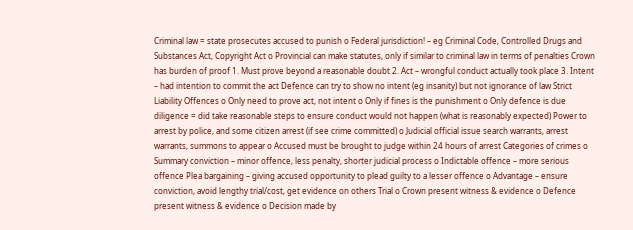Criminal law = state prosecutes accused to punish o Federal jurisdiction! – eg Criminal Code, Controlled Drugs and Substances Act, Copyright Act o Provincial can make statutes, only if similar to criminal law in terms of penalties Crown has burden of proof 1. Must prove beyond a reasonable doubt 2. Act – wrongful conduct actually took place 3. Intent – had intention to commit the act Defence can try to show no intent (eg insanity) but not ignorance of law Strict Liability Offences o Only need to prove act, not intent o Only if fines is the punishment o Only defence is due diligence = did take reasonable steps to ensure conduct would not happen (what is reasonably expected) Power to arrest by police, and some citizen arrest (if see crime committed) o Judicial official issue search warrants, arrest warrants, summons to appear o Accused must be brought to judge within 24 hours of arrest Categories of crimes o Summary conviction – minor offence, less penalty, shorter judicial process o Indictable offence – more serious offence Plea bargaining – giving accused opportunity to plead guilty to a lesser offence o Advantage – ensure conviction, avoid lengthy trial/cost, get evidence on others Trial o Crown present witness & evidence o Defence present witness & evidence o Decision made by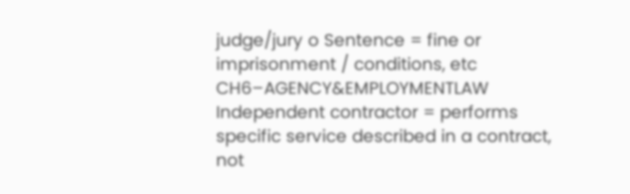judge/jury o Sentence = fine or imprisonment / conditions, etc CH6–AGENCY&EMPLOYMENTLAW Independent contractor = performs specific service described in a contract, not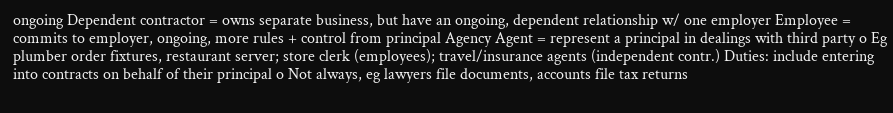ongoing Dependent contractor = owns separate business, but have an ongoing, dependent relationship w/ one employer Employee = commits to employer, ongoing, more rules + control from principal Agency Agent = represent a principal in dealings with third party o Eg plumber order fixtures, restaurant server; store clerk (employees); travel/insurance agents (independent contr.) Duties: include entering into contracts on behalf of their principal o Not always, eg lawyers file documents, accounts file tax returns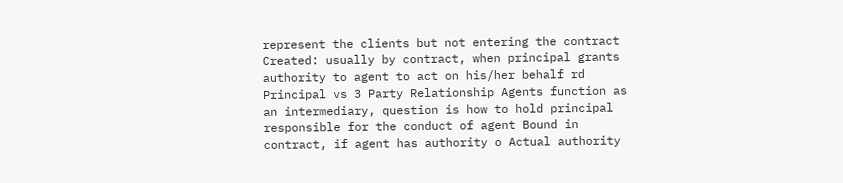represent the clients but not entering the contract Created: usually by contract, when principal grants authority to agent to act on his/her behalf rd Principal vs 3 Party Relationship Agents function as an intermediary, question is how to hold principal responsible for the conduct of agent Bound in contract, if agent has authority o Actual authority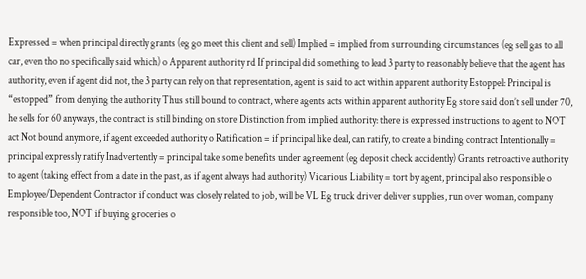Expressed = when principal directly grants (eg go meet this client and sell) Implied = implied from surrounding circumstances (eg sell gas to all car, even tho no specifically said which) o Apparent authority rd If principal did something to lead 3 party to reasonably believe that the agent has authority, even if agent did not, the 3 party can rely on that representation, agent is said to act within apparent authority Estoppel: Principal is “estopped” from denying the authority Thus still bound to contract, where agents acts within apparent authority Eg store said don’t sell under 70, he sells for 60 anyways, the contract is still binding on store Distinction from implied authority: there is expressed instructions to agent to NOT act Not bound anymore, if agent exceeded authority o Ratification = if principal like deal, can ratify, to create a binding contract Intentionally = principal expressly ratify Inadvertently = principal take some benefits under agreement (eg deposit check accidently) Grants retroactive authority to agent (taking effect from a date in the past, as if agent always had authority) Vicarious Liability = tort by agent, principal also responsible o Employee/Dependent Contractor if conduct was closely related to job, will be VL Eg truck driver deliver supplies, run over woman, company responsible too, NOT if buying groceries o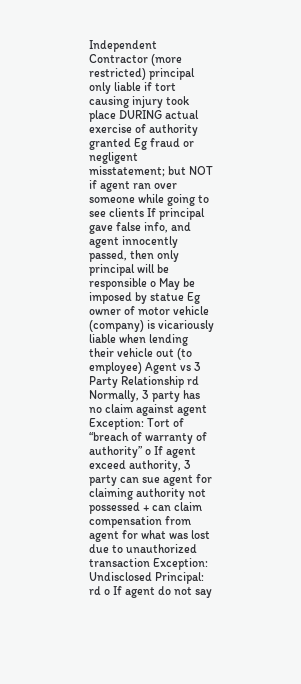Independent Contractor (more restricted) principal only liable if tort causing injury took place DURING actual exercise of authority granted Eg fraud or negligent misstatement; but NOT if agent ran over someone while going to see clients If principal gave false info, and agent innocently passed, then only principal will be responsible o May be imposed by statue Eg owner of motor vehicle (company) is vicariously liable when lending their vehicle out (to employee) Agent vs 3 Party Relationship rd Normally, 3 party has no claim against agent Exception: Tort of “breach of warranty of authority” o If agent exceed authority, 3 party can sue agent for claiming authority not possessed + can claim compensation from agent for what was lost due to unauthorized transaction Exception: Undisclosed Principal: rd o If agent do not say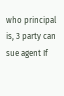who principal is, 3 party can sue agent If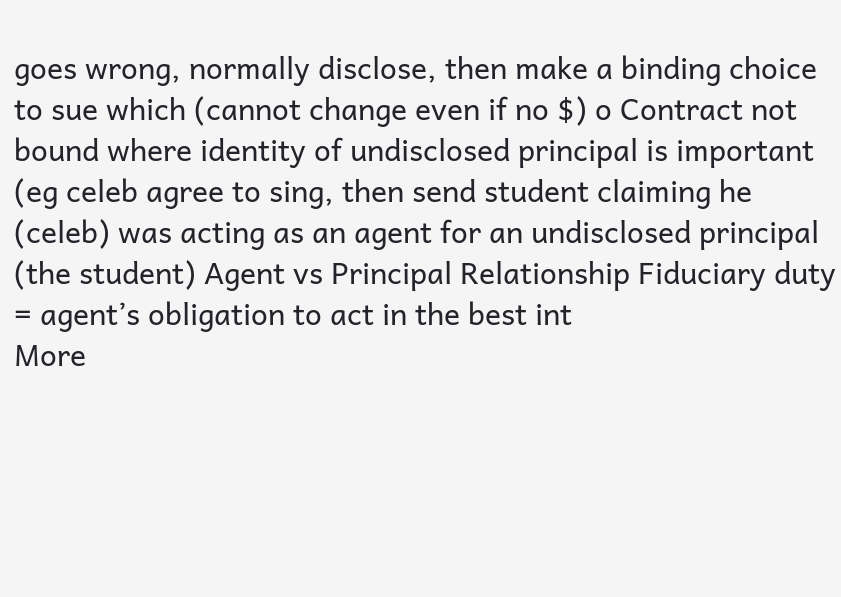goes wrong, normally disclose, then make a binding choice to sue which (cannot change even if no $) o Contract not bound where identity of undisclosed principal is important (eg celeb agree to sing, then send student claiming he (celeb) was acting as an agent for an undisclosed principal (the student) Agent vs Principal Relationship Fiduciary duty = agent’s obligation to act in the best int
More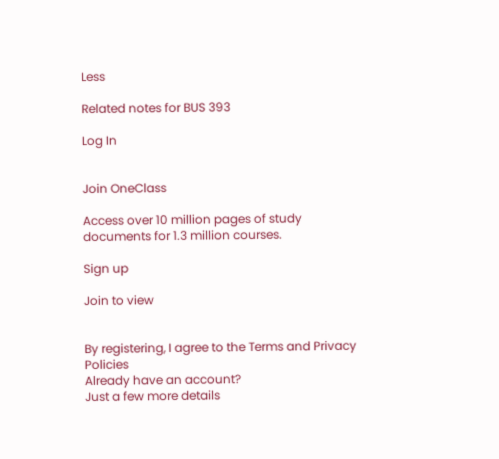Less

Related notes for BUS 393

Log In


Join OneClass

Access over 10 million pages of study
documents for 1.3 million courses.

Sign up

Join to view


By registering, I agree to the Terms and Privacy Policies
Already have an account?
Just a few more details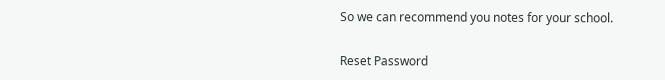So we can recommend you notes for your school.

Reset Password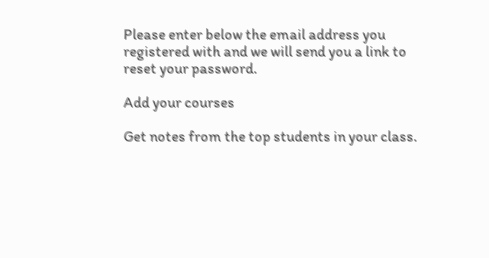Please enter below the email address you registered with and we will send you a link to reset your password.

Add your courses

Get notes from the top students in your class.